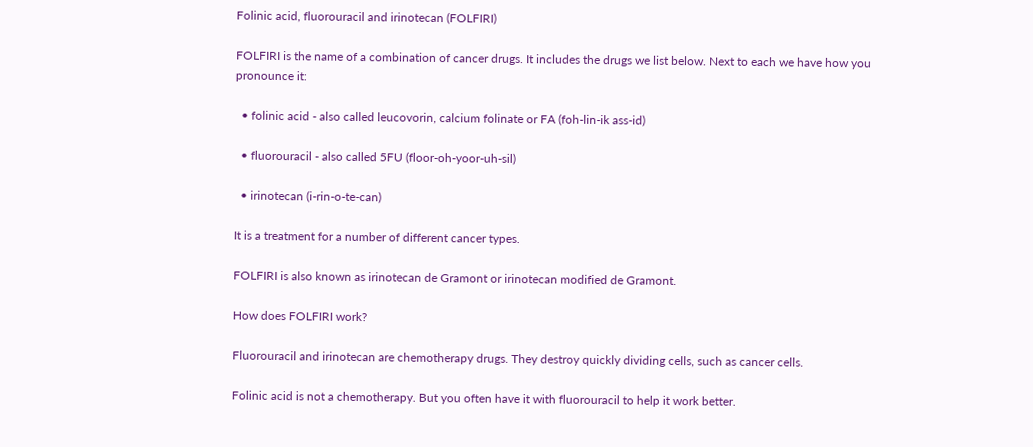Folinic acid, fluorouracil and irinotecan (FOLFIRI)

FOLFIRI is the name of a combination of cancer drugs. It includes the drugs we list below. Next to each we have how you pronounce it:

  • folinic acid - also called leucovorin, calcium folinate or FA (foh-lin-ik ass-id)

  • fluorouracil - also called 5FU (floor-oh-yoor-uh-sil)

  • irinotecan (i-rin-o-te-can)

It is a treatment for a number of different cancer types.

FOLFIRI is also known as irinotecan de Gramont or irinotecan modified de Gramont.

How does FOLFIRI work?

Fluorouracil and irinotecan are chemotherapy drugs. They destroy quickly dividing cells, such as cancer cells.

Folinic acid is not a chemotherapy. But you often have it with fluorouracil to help it work better.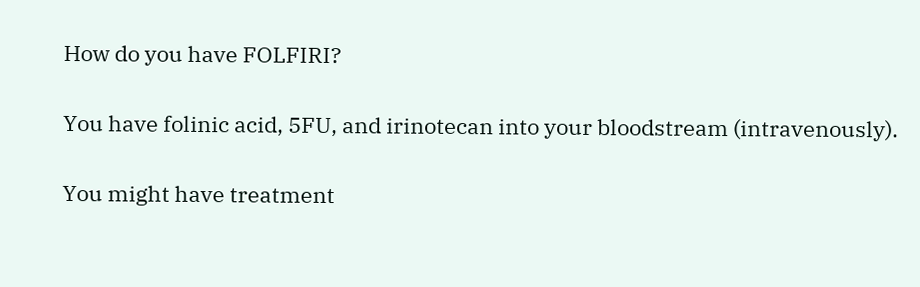How do you have FOLFIRI?

You have folinic acid, 5FU, and irinotecan into your bloodstream (intravenously).

You might have treatment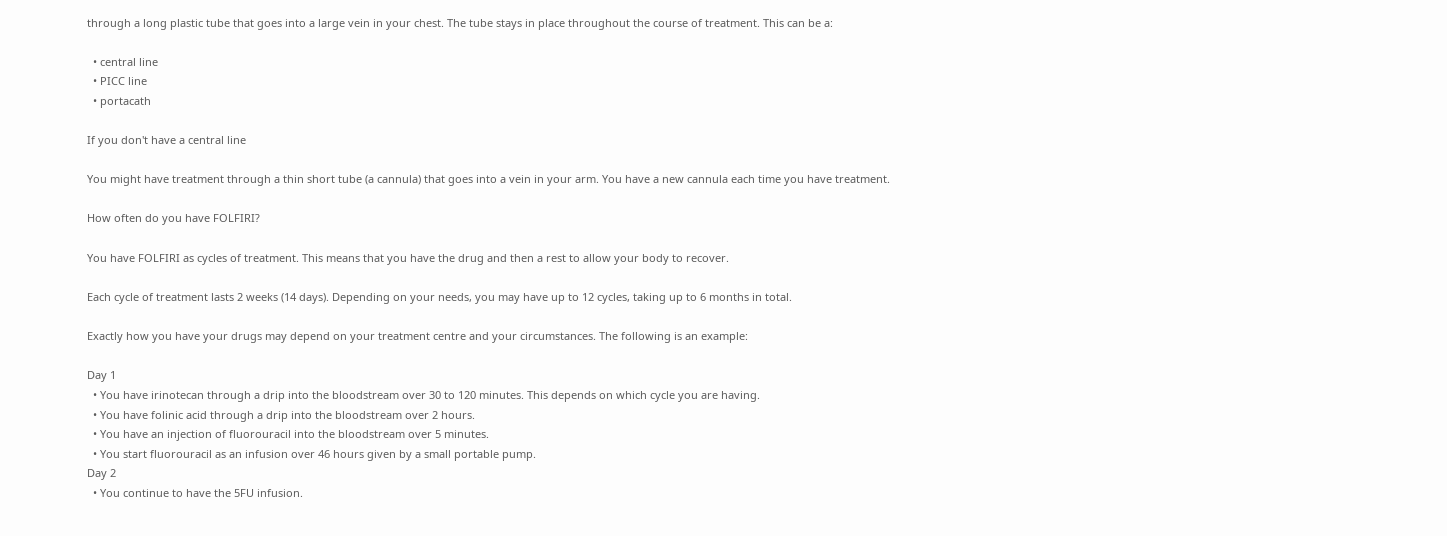through a long plastic tube that goes into a large vein in your chest. The tube stays in place throughout the course of treatment. This can be a:

  • central line
  • PICC line
  • portacath

If you don't have a central line

You might have treatment through a thin short tube (a cannula) that goes into a vein in your arm. You have a new cannula each time you have treatment.

How often do you have FOLFIRI?

You have FOLFIRI as cycles of treatment. This means that you have the drug and then a rest to allow your body to recover.

Each cycle of treatment lasts 2 weeks (14 days). Depending on your needs, you may have up to 12 cycles, taking up to 6 months in total.

Exactly how you have your drugs may depend on your treatment centre and your circumstances. The following is an example:

Day 1
  • You have irinotecan through a drip into the bloodstream over 30 to 120 minutes. This depends on which cycle you are having.
  • You have folinic acid through a drip into the bloodstream over 2 hours.
  • You have an injection of fluorouracil into the bloodstream over 5 minutes.
  • You start fluorouracil as an infusion over 46 hours given by a small portable pump.
Day 2
  • You continue to have the 5FU infusion.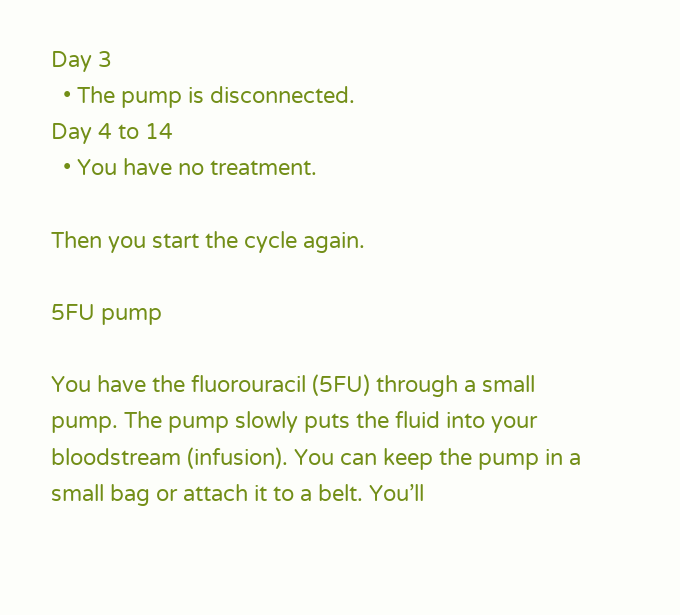Day 3
  • The pump is disconnected.
Day 4 to 14
  • You have no treatment.

Then you start the cycle again.

5FU pump

You have the fluorouracil (5FU) through a small pump. The pump slowly puts the fluid into your bloodstream (infusion). You can keep the pump in a small bag or attach it to a belt. You’ll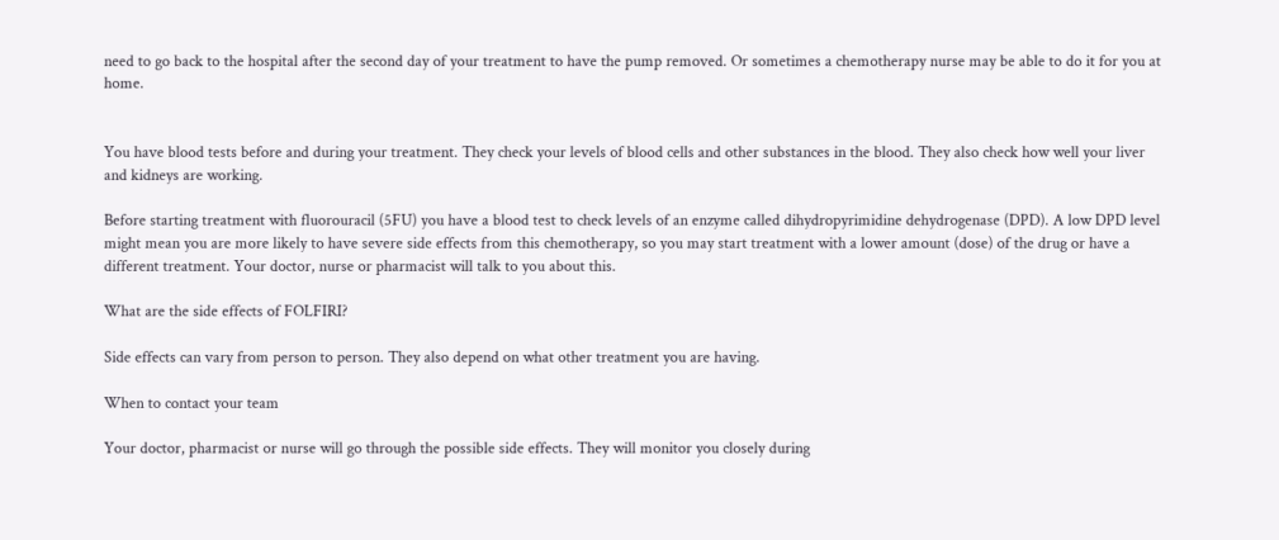need to go back to the hospital after the second day of your treatment to have the pump removed. Or sometimes a chemotherapy nurse may be able to do it for you at home.


You have blood tests before and during your treatment. They check your levels of blood cells and other substances in the blood. They also check how well your liver and kidneys are working.

Before starting treatment with fluorouracil (5FU) you have a blood test to check levels of an enzyme called dihydropyrimidine dehydrogenase (DPD). A low DPD level might mean you are more likely to have severe side effects from this chemotherapy, so you may start treatment with a lower amount (dose) of the drug or have a different treatment. Your doctor, nurse or pharmacist will talk to you about this.

What are the side effects of FOLFIRI?

Side effects can vary from person to person. They also depend on what other treatment you are having.

When to contact your team

Your doctor, pharmacist or nurse will go through the possible side effects. They will monitor you closely during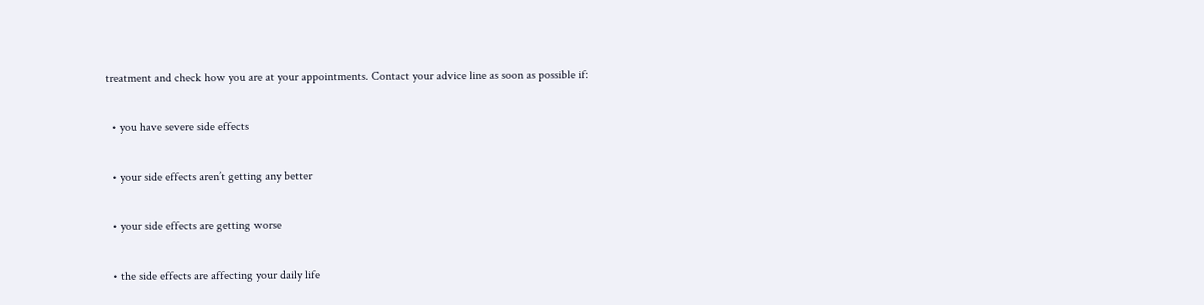treatment and check how you are at your appointments. Contact your advice line as soon as possible if:

  • you have severe side effects

  • your side effects aren’t getting any better

  • your side effects are getting worse

  • the side effects are affecting your daily life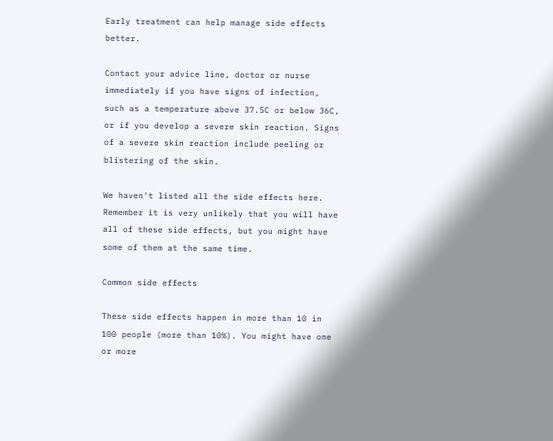Early treatment can help manage side effects better.

Contact your advice line, doctor or nurse immediately if you have signs of infection, such as a temperature above 37.5C or below 36C, or if you develop a severe skin reaction. Signs of a severe skin reaction include peeling or blistering of the skin.

We haven't listed all the side effects here. Remember it is very unlikely that you will have all of these side effects, but you might have some of them at the same time.

Common side effects

These side effects happen in more than 10 in 100 people (more than 10%). You might have one or more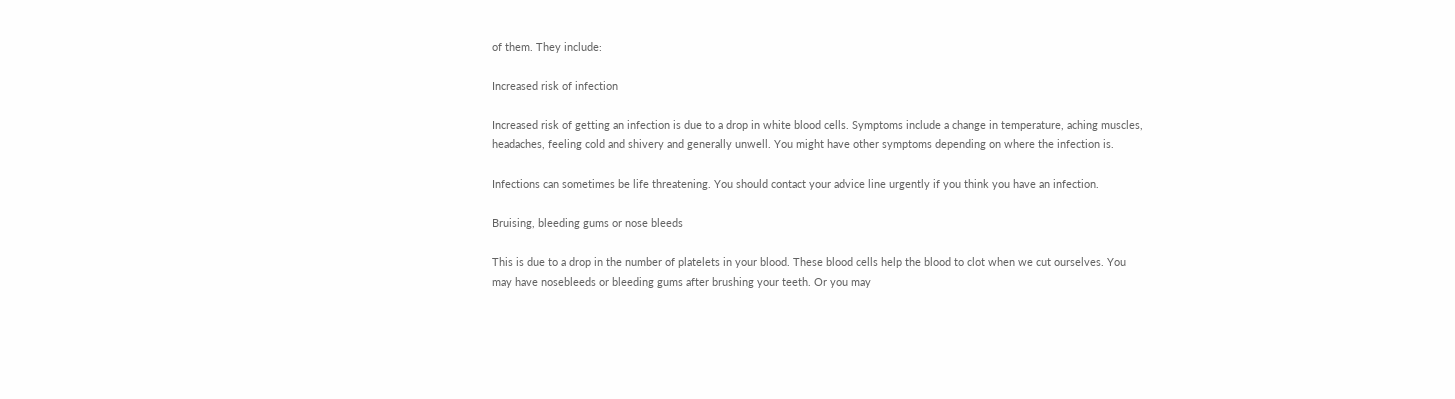of them. They include:

Increased risk of infection

Increased risk of getting an infection is due to a drop in white blood cells. Symptoms include a change in temperature, aching muscles, headaches, feeling cold and shivery and generally unwell. You might have other symptoms depending on where the infection is.

Infections can sometimes be life threatening. You should contact your advice line urgently if you think you have an infection.

Bruising, bleeding gums or nose bleeds

This is due to a drop in the number of platelets in your blood. These blood cells help the blood to clot when we cut ourselves. You may have nosebleeds or bleeding gums after brushing your teeth. Or you may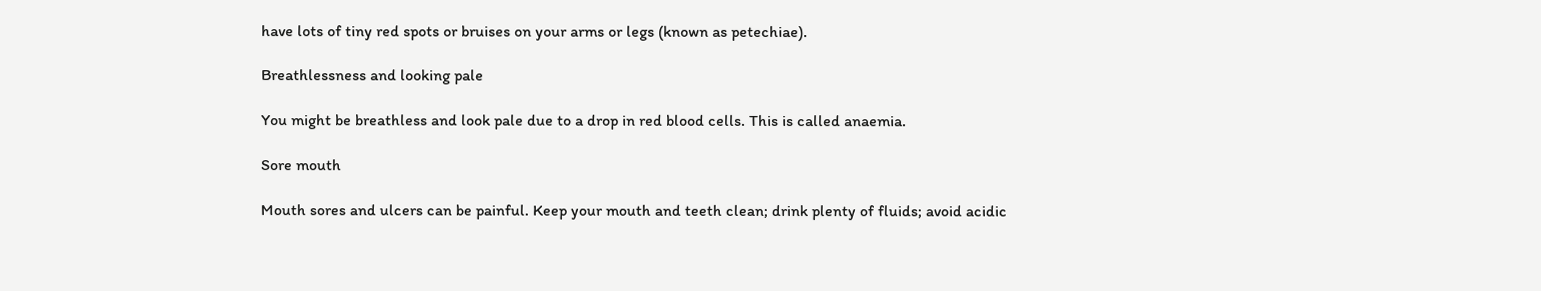have lots of tiny red spots or bruises on your arms or legs (known as petechiae).

Breathlessness and looking pale

You might be breathless and look pale due to a drop in red blood cells. This is called anaemia.

Sore mouth

Mouth sores and ulcers can be painful. Keep your mouth and teeth clean; drink plenty of fluids; avoid acidic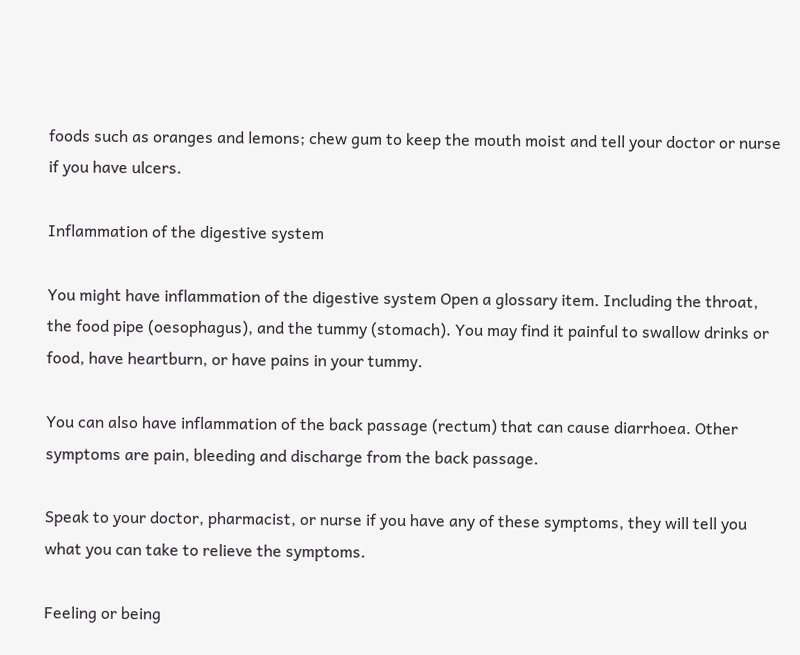foods such as oranges and lemons; chew gum to keep the mouth moist and tell your doctor or nurse if you have ulcers.

Inflammation of the digestive system

You might have inflammation of the digestive system Open a glossary item. Including the throat, the food pipe (oesophagus), and the tummy (stomach). You may find it painful to swallow drinks or food, have heartburn, or have pains in your tummy.

You can also have inflammation of the back passage (rectum) that can cause diarrhoea. Other symptoms are pain, bleeding and discharge from the back passage.

Speak to your doctor, pharmacist, or nurse if you have any of these symptoms, they will tell you what you can take to relieve the symptoms.

Feeling or being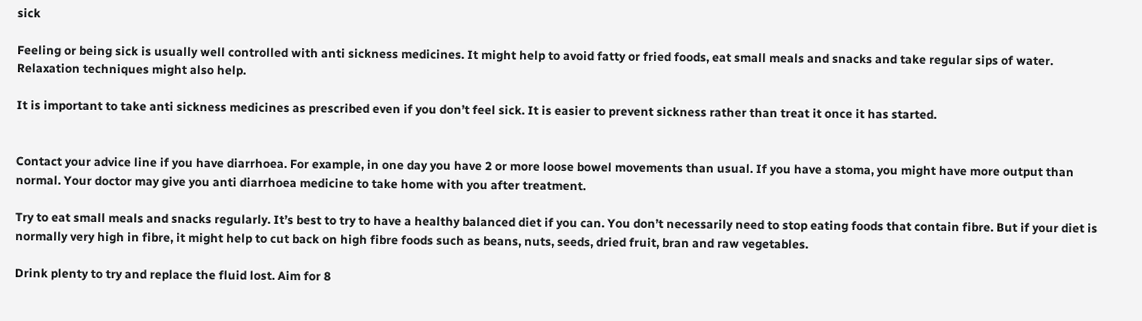sick

Feeling or being sick is usually well controlled with anti sickness medicines. It might help to avoid fatty or fried foods, eat small meals and snacks and take regular sips of water. Relaxation techniques might also help.

It is important to take anti sickness medicines as prescribed even if you don’t feel sick. It is easier to prevent sickness rather than treat it once it has started.


Contact your advice line if you have diarrhoea. For example, in one day you have 2 or more loose bowel movements than usual. If you have a stoma, you might have more output than normal. Your doctor may give you anti diarrhoea medicine to take home with you after treatment.

Try to eat small meals and snacks regularly. It’s best to try to have a healthy balanced diet if you can. You don’t necessarily need to stop eating foods that contain fibre. But if your diet is normally very high in fibre, it might help to cut back on high fibre foods such as beans, nuts, seeds, dried fruit, bran and raw vegetables.

Drink plenty to try and replace the fluid lost. Aim for 8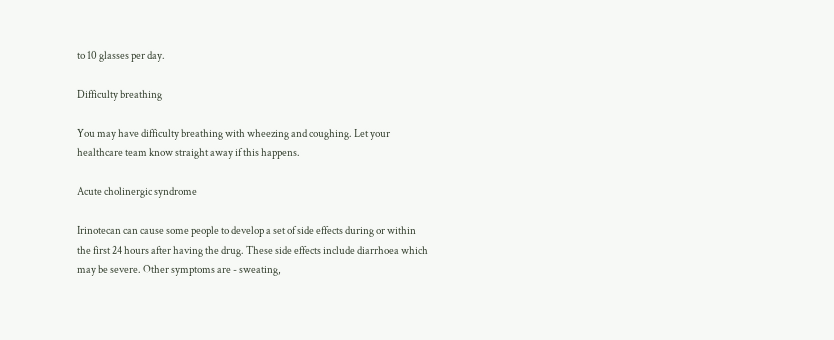to 10 glasses per day.

Difficulty breathing

You may have difficulty breathing with wheezing and coughing. Let your healthcare team know straight away if this happens.

Acute cholinergic syndrome

Irinotecan can cause some people to develop a set of side effects during or within the first 24 hours after having the drug. These side effects include diarrhoea which may be severe. Other symptoms are - sweating,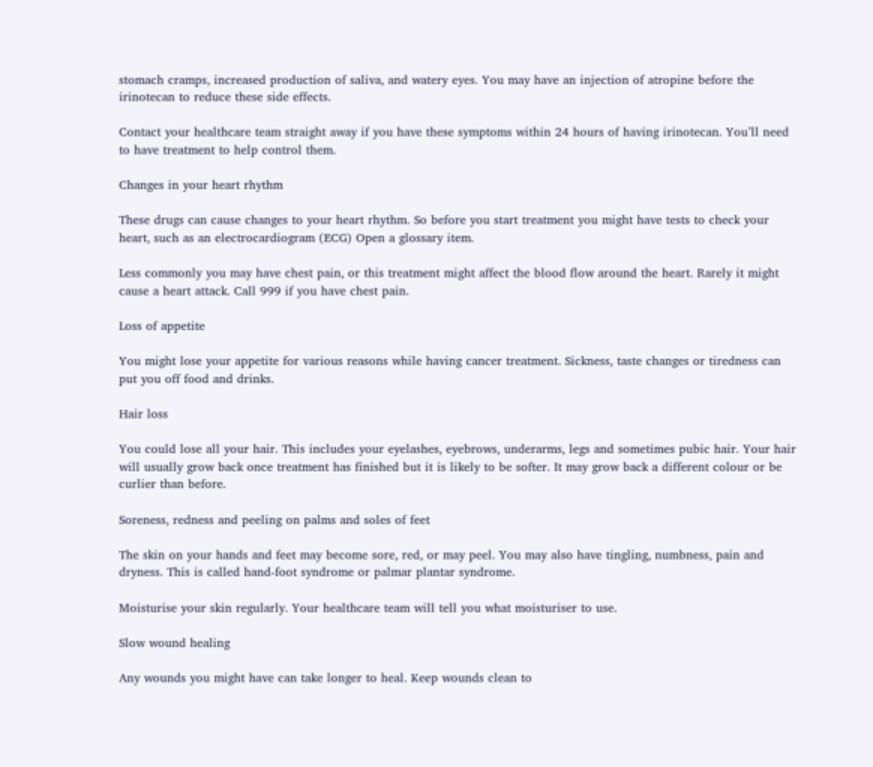stomach cramps, increased production of saliva, and watery eyes. You may have an injection of atropine before the irinotecan to reduce these side effects.

Contact your healthcare team straight away if you have these symptoms within 24 hours of having irinotecan. You’ll need to have treatment to help control them.

Changes in your heart rhythm

These drugs can cause changes to your heart rhythm. So before you start treatment you might have tests to check your heart, such as an electrocardiogram (ECG) Open a glossary item.

Less commonly you may have chest pain, or this treatment might affect the blood flow around the heart. Rarely it might cause a heart attack. Call 999 if you have chest pain.

Loss of appetite

You might lose your appetite for various reasons while having cancer treatment. Sickness, taste changes or tiredness can put you off food and drinks.

Hair loss

You could lose all your hair. This includes your eyelashes, eyebrows, underarms, legs and sometimes pubic hair. Your hair will usually grow back once treatment has finished but it is likely to be softer. It may grow back a different colour or be curlier than before.

Soreness, redness and peeling on palms and soles of feet

The skin on your hands and feet may become sore, red, or may peel. You may also have tingling, numbness, pain and dryness. This is called hand-foot syndrome or palmar plantar syndrome.

Moisturise your skin regularly. Your healthcare team will tell you what moisturiser to use.

Slow wound healing

Any wounds you might have can take longer to heal. Keep wounds clean to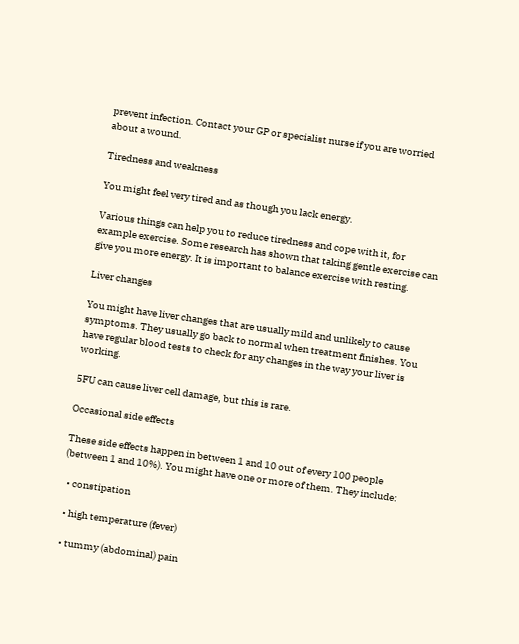prevent infection. Contact your GP or specialist nurse if you are worried about a wound.

Tiredness and weakness

You might feel very tired and as though you lack energy.

Various things can help you to reduce tiredness and cope with it, for example exercise. Some research has shown that taking gentle exercise can give you more energy. It is important to balance exercise with resting.

Liver changes

You might have liver changes that are usually mild and unlikely to cause symptoms. They usually go back to normal when treatment finishes. You have regular blood tests to check for any changes in the way your liver is working.

5FU can cause liver cell damage, but this is rare.

Occasional side effects

These side effects happen in between 1 and 10 out of every 100 people (between 1 and 10%). You might have one or more of them. They include:

  • constipation

  • high temperature (fever)

  • tummy (abdominal) pain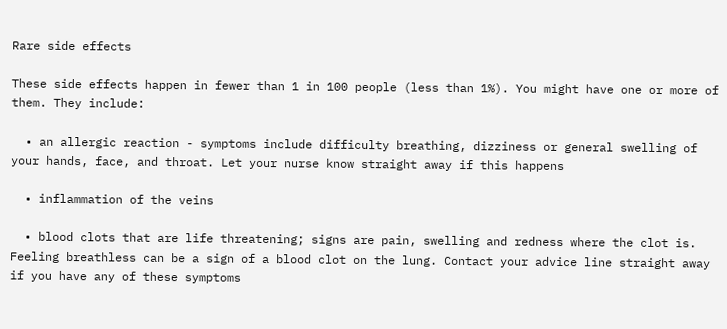Rare side effects

These side effects happen in fewer than 1 in 100 people (less than 1%). You might have one or more of them. They include:

  • an allergic reaction - symptoms include difficulty breathing, dizziness or general swelling of your hands, face, and throat. Let your nurse know straight away if this happens

  • inflammation of the veins

  • blood clots that are life threatening; signs are pain, swelling and redness where the clot is. Feeling breathless can be a sign of a blood clot on the lung. Contact your advice line straight away if you have any of these symptoms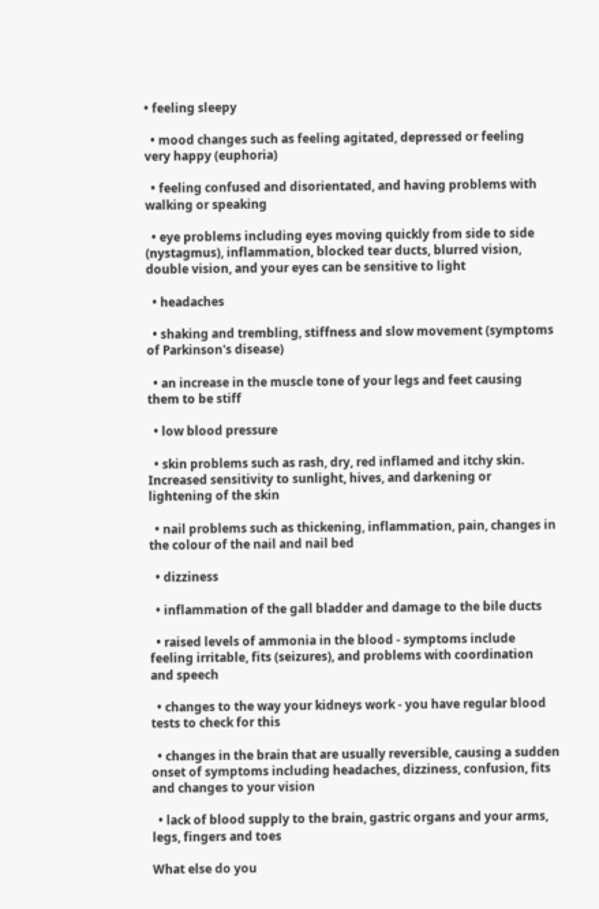• feeling sleepy

  • mood changes such as feeling agitated, depressed or feeling very happy (euphoria)

  • feeling confused and disorientated, and having problems with walking or speaking

  • eye problems including eyes moving quickly from side to side (nystagmus), inflammation, blocked tear ducts, blurred vision, double vision, and your eyes can be sensitive to light

  • headaches

  • shaking and trembling, stiffness and slow movement (symptoms of Parkinson's disease)

  • an increase in the muscle tone of your legs and feet causing them to be stiff

  • low blood pressure

  • skin problems such as rash, dry, red inflamed and itchy skin. Increased sensitivity to sunlight, hives, and darkening or lightening of the skin

  • nail problems such as thickening, inflammation, pain, changes in the colour of the nail and nail bed

  • dizziness

  • inflammation of the gall bladder and damage to the bile ducts

  • raised levels of ammonia in the blood - symptoms include feeling irritable, fits (seizures), and problems with coordination and speech

  • changes to the way your kidneys work - you have regular blood tests to check for this

  • changes in the brain that are usually reversible, causing a sudden onset of symptoms including headaches, dizziness, confusion, fits and changes to your vision

  • lack of blood supply to the brain, gastric organs and your arms, legs, fingers and toes

What else do you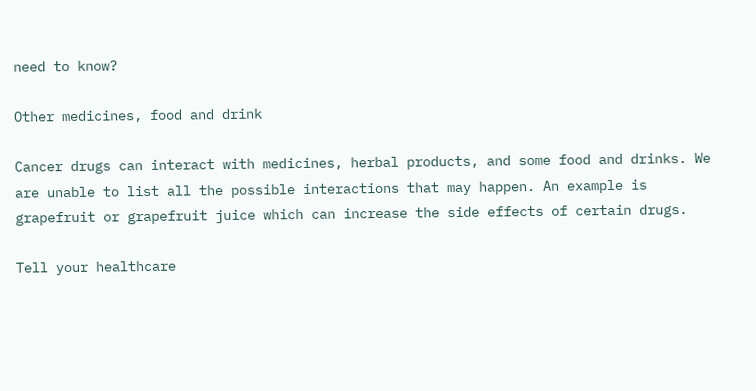need to know?

Other medicines, food and drink

Cancer drugs can interact with medicines, herbal products, and some food and drinks. We are unable to list all the possible interactions that may happen. An example is grapefruit or grapefruit juice which can increase the side effects of certain drugs.

Tell your healthcare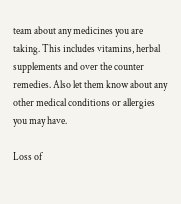team about any medicines you are taking. This includes vitamins, herbal supplements and over the counter remedies. Also let them know about any other medical conditions or allergies you may have.

Loss of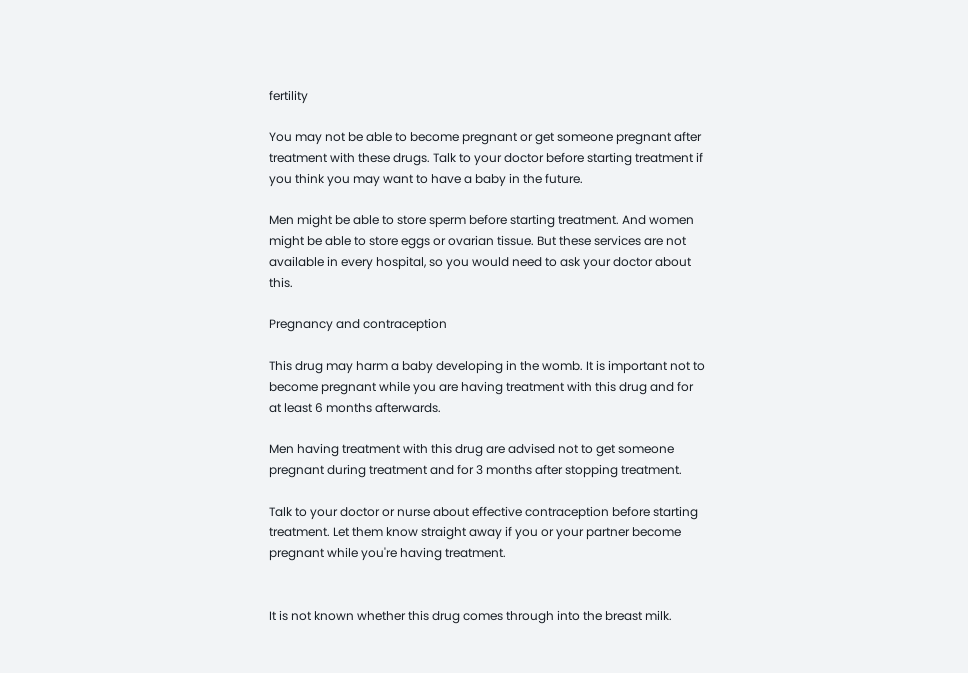fertility

You may not be able to become pregnant or get someone pregnant after treatment with these drugs. Talk to your doctor before starting treatment if you think you may want to have a baby in the future.

Men might be able to store sperm before starting treatment. And women might be able to store eggs or ovarian tissue. But these services are not available in every hospital, so you would need to ask your doctor about this.

Pregnancy and contraception

This drug may harm a baby developing in the womb. It is important not to become pregnant while you are having treatment with this drug and for at least 6 months afterwards.

Men having treatment with this drug are advised not to get someone pregnant during treatment and for 3 months after stopping treatment.

Talk to your doctor or nurse about effective contraception before starting treatment. Let them know straight away if you or your partner become pregnant while you're having treatment.


It is not known whether this drug comes through into the breast milk.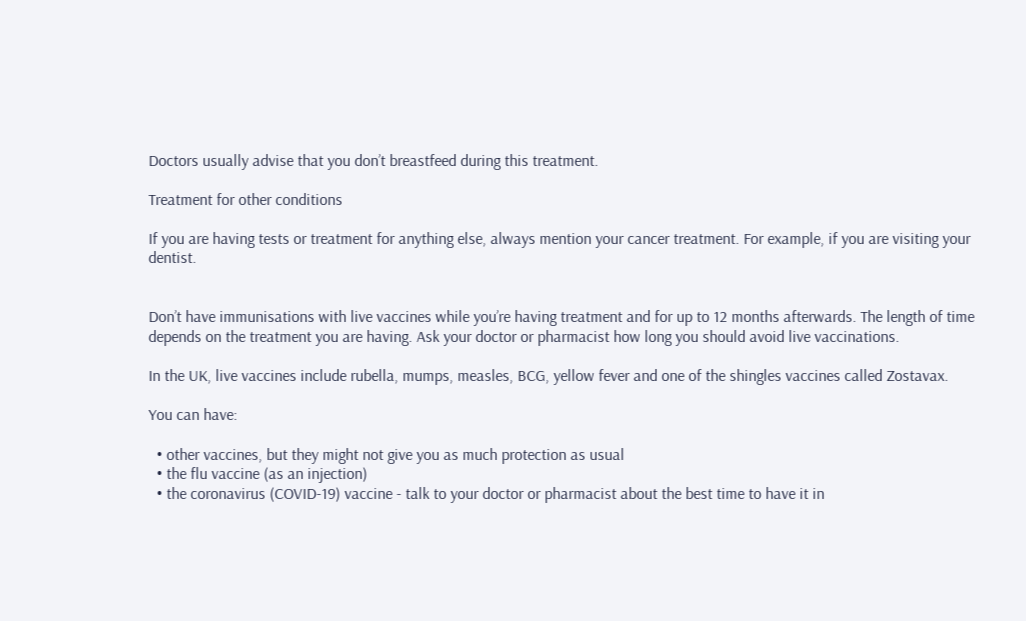Doctors usually advise that you don’t breastfeed during this treatment.

Treatment for other conditions

If you are having tests or treatment for anything else, always mention your cancer treatment. For example, if you are visiting your dentist.


Don’t have immunisations with live vaccines while you’re having treatment and for up to 12 months afterwards. The length of time depends on the treatment you are having. Ask your doctor or pharmacist how long you should avoid live vaccinations.

In the UK, live vaccines include rubella, mumps, measles, BCG, yellow fever and one of the shingles vaccines called Zostavax.

You can have:

  • other vaccines, but they might not give you as much protection as usual
  • the flu vaccine (as an injection)
  • the coronavirus (COVID-19) vaccine - talk to your doctor or pharmacist about the best time to have it in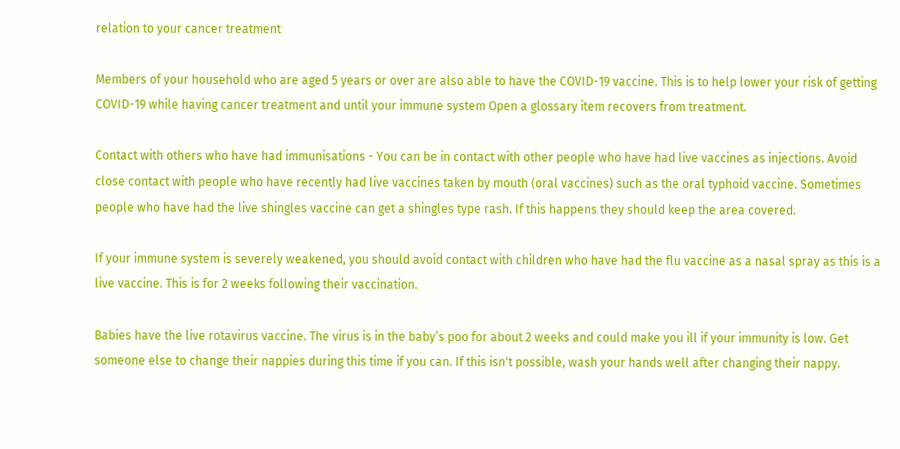relation to your cancer treatment

Members of your household who are aged 5 years or over are also able to have the COVID-19 vaccine. This is to help lower your risk of getting COVID-19 while having cancer treatment and until your immune system Open a glossary item recovers from treatment.

Contact with others who have had immunisations - You can be in contact with other people who have had live vaccines as injections. Avoid close contact with people who have recently had live vaccines taken by mouth (oral vaccines) such as the oral typhoid vaccine. Sometimes people who have had the live shingles vaccine can get a shingles type rash. If this happens they should keep the area covered.

If your immune system is severely weakened, you should avoid contact with children who have had the flu vaccine as a nasal spray as this is a live vaccine. This is for 2 weeks following their vaccination.

Babies have the live rotavirus vaccine. The virus is in the baby’s poo for about 2 weeks and could make you ill if your immunity is low. Get someone else to change their nappies during this time if you can. If this isn't possible, wash your hands well after changing their nappy.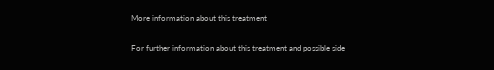More information about this treatment

For further information about this treatment and possible side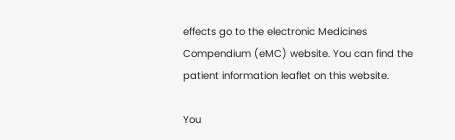effects go to the electronic Medicines Compendium (eMC) website. You can find the patient information leaflet on this website.

You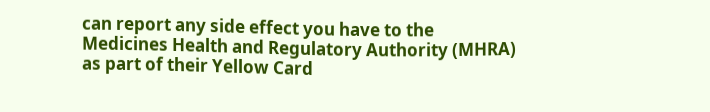can report any side effect you have to the Medicines Health and Regulatory Authority (MHRA) as part of their Yellow Card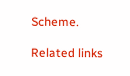Scheme.

Related links